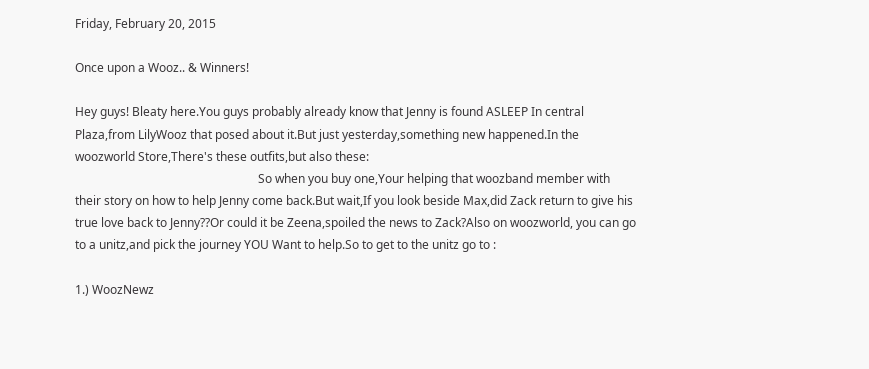Friday, February 20, 2015

Once upon a Wooz.. & Winners!

Hey guys! Bleaty here.You guys probably already know that Jenny is found ASLEEP In central Plaza,from LilyWooz that posed about it.But just yesterday,something new happened.In the woozworld Store,There's these outfits,but also these:
                                                             So when you buy one,Your helping that woozband member with their story on how to help Jenny come back.But wait,If you look beside Max,did Zack return to give his true love back to Jenny??Or could it be Zeena,spoiled the news to Zack?Also on woozworld, you can go to a unitz,and pick the journey YOU Want to help.So to get to the unitz go to :

1.) WoozNewz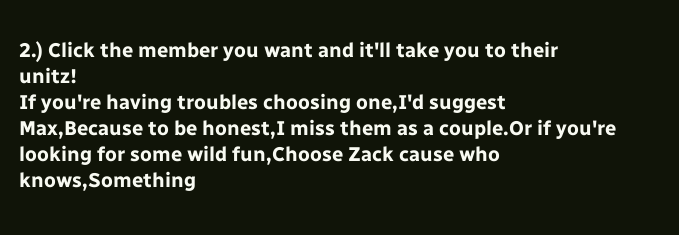2.) Click the member you want and it'll take you to their unitz!
If you're having troubles choosing one,I'd suggest Max,Because to be honest,I miss them as a couple.Or if you're looking for some wild fun,Choose Zack cause who knows,Something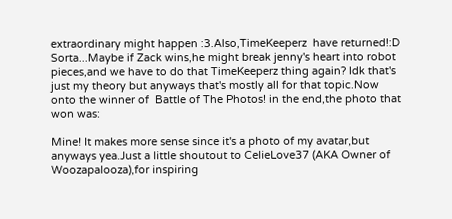extraordinary might happen :3.Also,TimeKeeperz  have returned!:D Sorta...Maybe if Zack wins,he might break jenny's heart into robot pieces,and we have to do that TimeKeeperz thing again? Idk that's just my theory but anyways that's mostly all for that topic.Now onto the winner of  Battle of The Photos! in the end,the photo that won was:

Mine! It makes more sense since it's a photo of my avatar,but anyways yea.Just a little shoutout to CelieLove37 (AKA Owner of Woozapalooza),for inspiring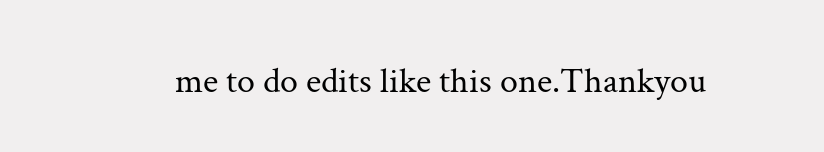me to do edits like this one.Thankyou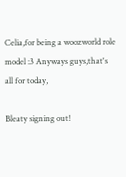Celia,for being a woozworld role model :3 Anyways guys,that's all for today,

Bleaty signing out!